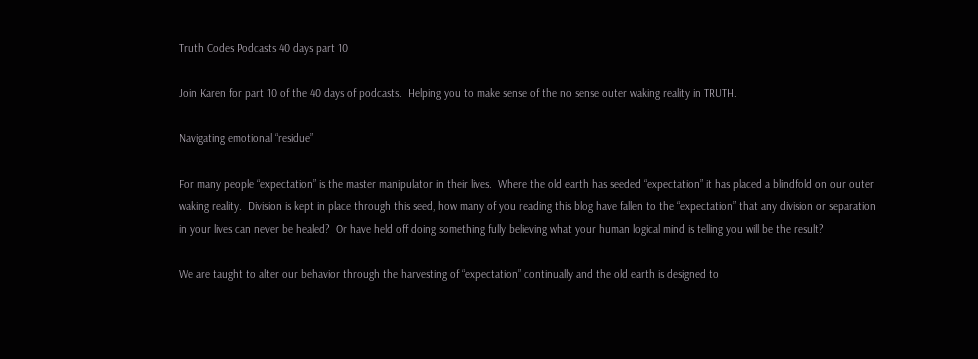Truth Codes Podcasts 40 days part 10

Join Karen for part 10 of the 40 days of podcasts.  Helping you to make sense of the no sense outer waking reality in TRUTH.

Navigating emotional “residue”

For many people “expectation” is the master manipulator in their lives.  Where the old earth has seeded “expectation” it has placed a blindfold on our outer waking reality.  Division is kept in place through this seed, how many of you reading this blog have fallen to the “expectation” that any division or separation in your lives can never be healed?  Or have held off doing something fully believing what your human logical mind is telling you will be the result?

We are taught to alter our behavior through the harvesting of “expectation” continually and the old earth is designed to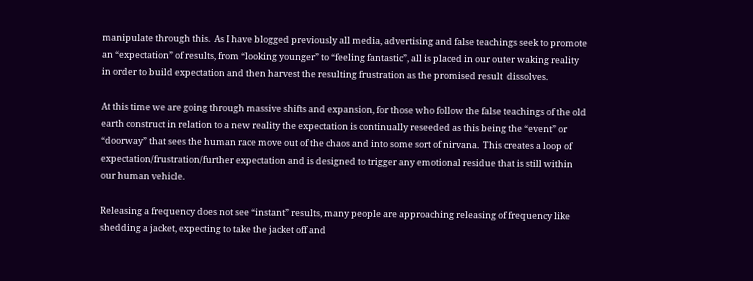manipulate through this.  As I have blogged previously all media, advertising and false teachings seek to promote an “expectation” of results, from “looking younger” to “feeling fantastic”, all is placed in our outer waking reality in order to build expectation and then harvest the resulting frustration as the promised result  dissolves.

At this time we are going through massive shifts and expansion, for those who follow the false teachings of the old earth construct in relation to a new reality the expectation is continually reseeded as this being the “event” or “doorway” that sees the human race move out of the chaos and into some sort of nirvana.  This creates a loop of expectation/frustration/further expectation and is designed to trigger any emotional residue that is still within our human vehicle.

Releasing a frequency does not see “instant” results, many people are approaching releasing of frequency like shedding a jacket, expecting to take the jacket off and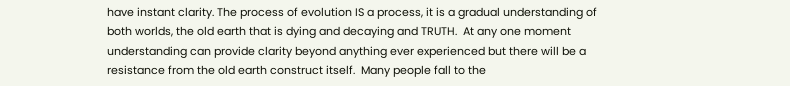have instant clarity. The process of evolution IS a process, it is a gradual understanding of both worlds, the old earth that is dying and decaying and TRUTH.  At any one moment understanding can provide clarity beyond anything ever experienced but there will be a resistance from the old earth construct itself.  Many people fall to the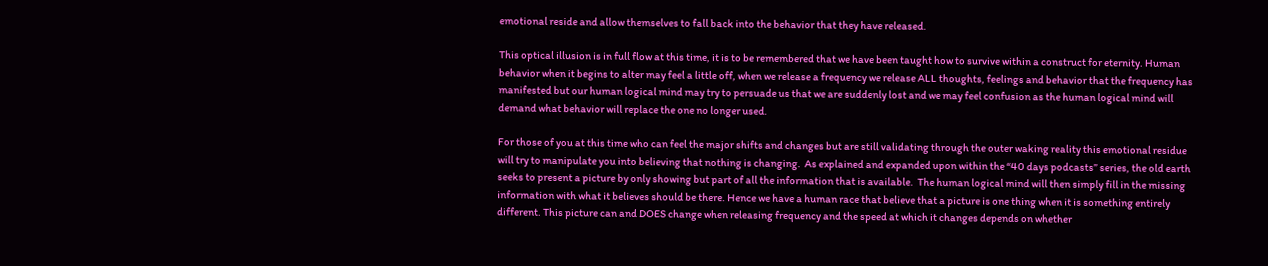emotional reside and allow themselves to fall back into the behavior that they have released.

This optical illusion is in full flow at this time, it is to be remembered that we have been taught how to survive within a construct for eternity. Human behavior when it begins to alter may feel a little off, when we release a frequency we release ALL thoughts, feelings and behavior that the frequency has manifested but our human logical mind may try to persuade us that we are suddenly lost and we may feel confusion as the human logical mind will demand what behavior will replace the one no longer used.

For those of you at this time who can feel the major shifts and changes but are still validating through the outer waking reality this emotional residue will try to manipulate you into believing that nothing is changing.  As explained and expanded upon within the “40 days podcasts” series, the old earth seeks to present a picture by only showing but part of all the information that is available.  The human logical mind will then simply fill in the missing information with what it believes should be there. Hence we have a human race that believe that a picture is one thing when it is something entirely different. This picture can and DOES change when releasing frequency and the speed at which it changes depends on whether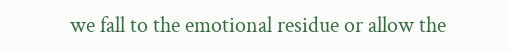we fall to the emotional residue or allow the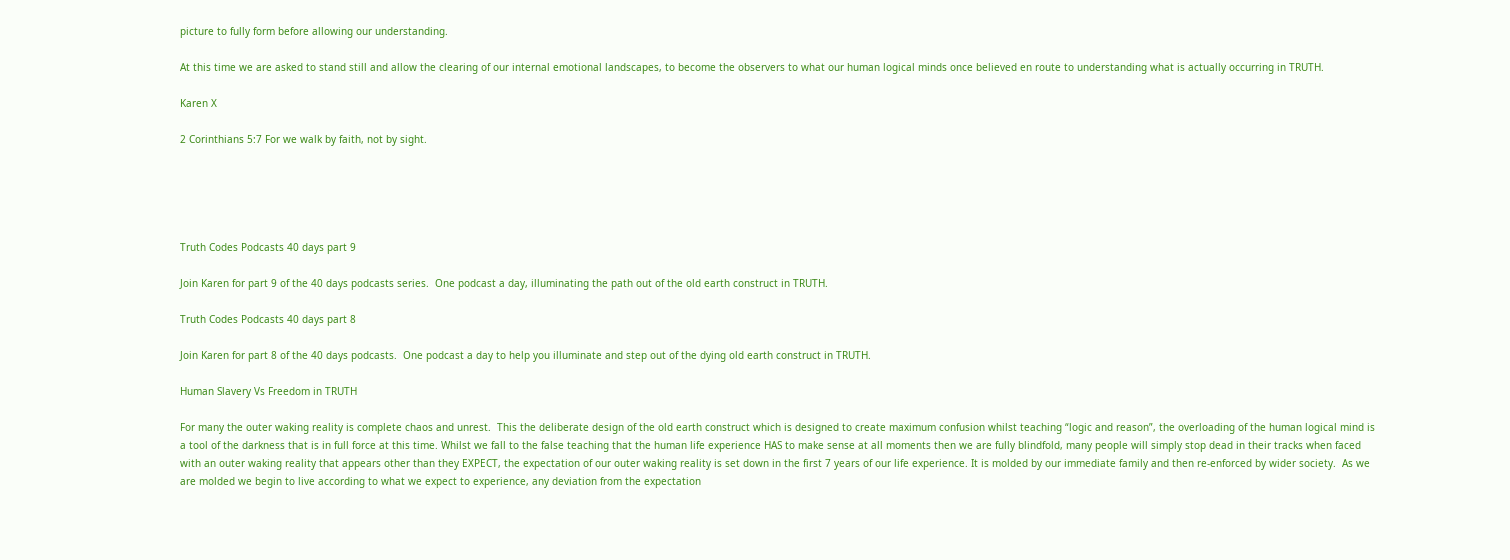picture to fully form before allowing our understanding.

At this time we are asked to stand still and allow the clearing of our internal emotional landscapes, to become the observers to what our human logical minds once believed en route to understanding what is actually occurring in TRUTH.

Karen X

2 Corinthians 5:7 For we walk by faith, not by sight.





Truth Codes Podcasts 40 days part 9

Join Karen for part 9 of the 40 days podcasts series.  One podcast a day, illuminating the path out of the old earth construct in TRUTH.

Truth Codes Podcasts 40 days part 8

Join Karen for part 8 of the 40 days podcasts.  One podcast a day to help you illuminate and step out of the dying old earth construct in TRUTH.

Human Slavery Vs Freedom in TRUTH

For many the outer waking reality is complete chaos and unrest.  This the deliberate design of the old earth construct which is designed to create maximum confusion whilst teaching “logic and reason”, the overloading of the human logical mind is a tool of the darkness that is in full force at this time. Whilst we fall to the false teaching that the human life experience HAS to make sense at all moments then we are fully blindfold, many people will simply stop dead in their tracks when faced with an outer waking reality that appears other than they EXPECT, the expectation of our outer waking reality is set down in the first 7 years of our life experience. It is molded by our immediate family and then re-enforced by wider society.  As we are molded we begin to live according to what we expect to experience, any deviation from the expectation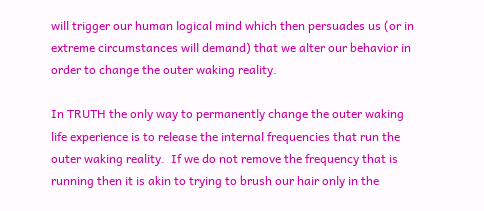will trigger our human logical mind which then persuades us (or in extreme circumstances will demand) that we alter our behavior in order to change the outer waking reality.

In TRUTH the only way to permanently change the outer waking life experience is to release the internal frequencies that run the outer waking reality.  If we do not remove the frequency that is running then it is akin to trying to brush our hair only in the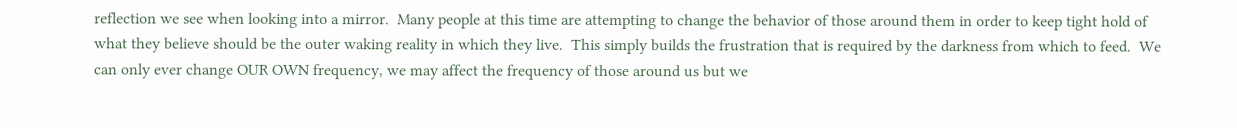reflection we see when looking into a mirror.  Many people at this time are attempting to change the behavior of those around them in order to keep tight hold of what they believe should be the outer waking reality in which they live.  This simply builds the frustration that is required by the darkness from which to feed.  We can only ever change OUR OWN frequency, we may affect the frequency of those around us but we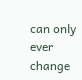can only ever change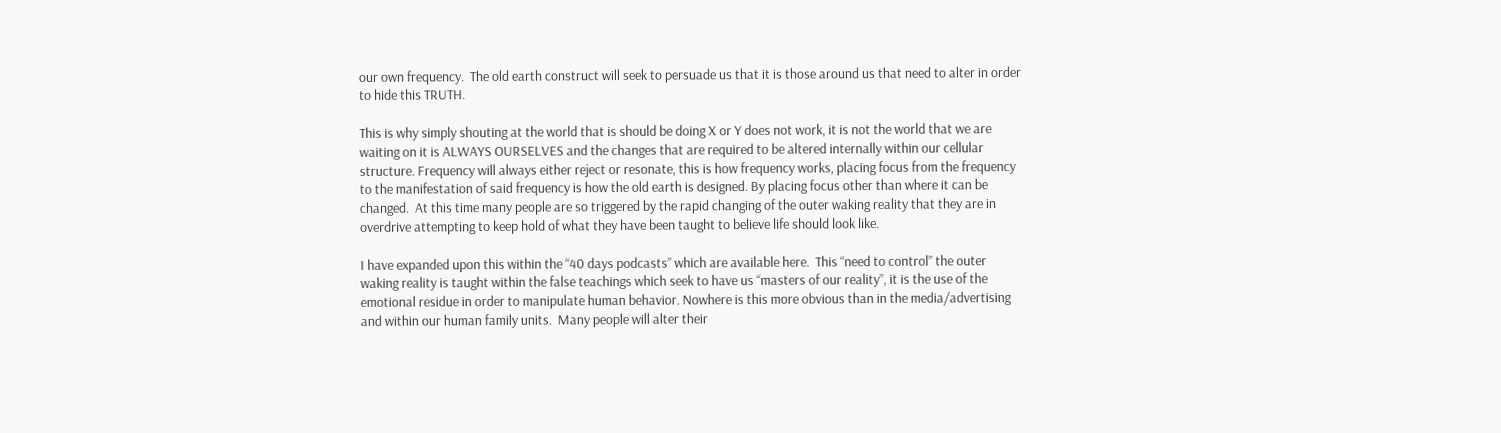our own frequency.  The old earth construct will seek to persuade us that it is those around us that need to alter in order to hide this TRUTH.

This is why simply shouting at the world that is should be doing X or Y does not work, it is not the world that we are waiting on it is ALWAYS OURSELVES and the changes that are required to be altered internally within our cellular structure. Frequency will always either reject or resonate, this is how frequency works, placing focus from the frequency to the manifestation of said frequency is how the old earth is designed. By placing focus other than where it can be changed.  At this time many people are so triggered by the rapid changing of the outer waking reality that they are in overdrive attempting to keep hold of what they have been taught to believe life should look like.

I have expanded upon this within the “40 days podcasts” which are available here.  This “need to control” the outer waking reality is taught within the false teachings which seek to have us “masters of our reality”, it is the use of the emotional residue in order to manipulate human behavior. Nowhere is this more obvious than in the media/advertising and within our human family units.  Many people will alter their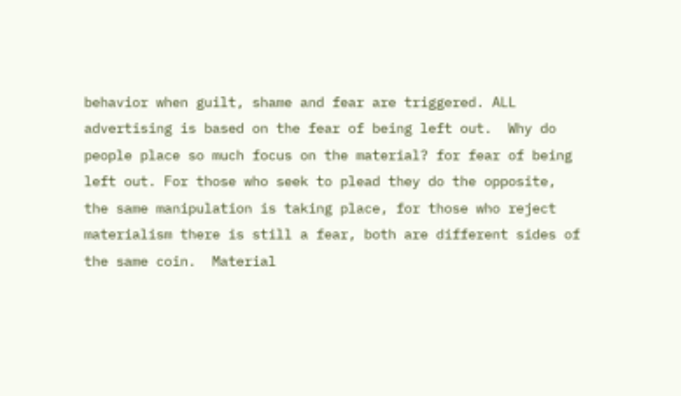behavior when guilt, shame and fear are triggered. ALL advertising is based on the fear of being left out.  Why do people place so much focus on the material? for fear of being left out. For those who seek to plead they do the opposite, the same manipulation is taking place, for those who reject materialism there is still a fear, both are different sides of the same coin.  Material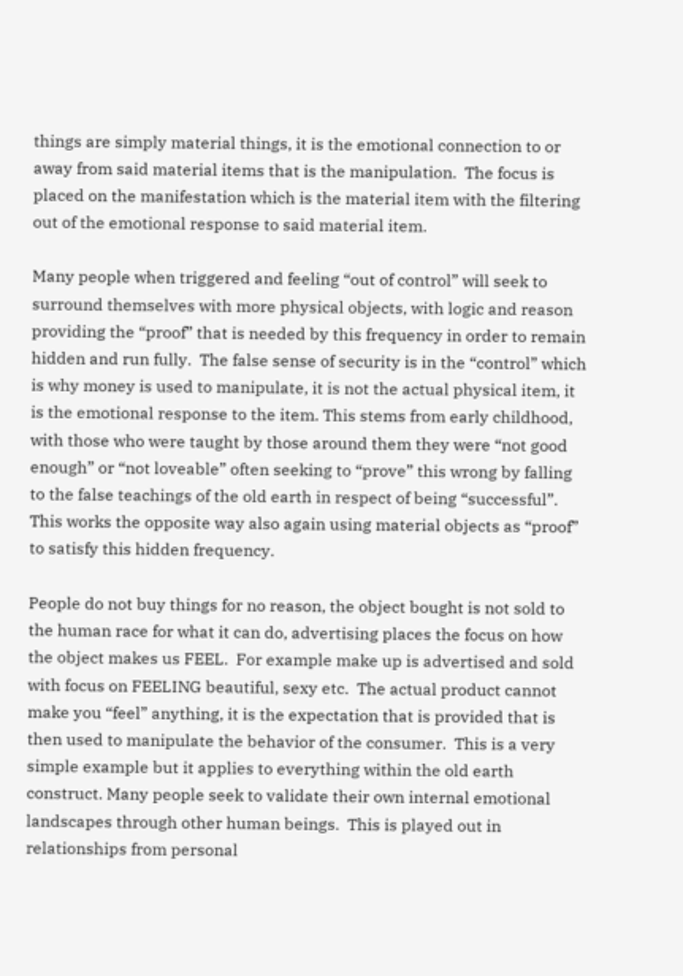things are simply material things, it is the emotional connection to or away from said material items that is the manipulation.  The focus is placed on the manifestation which is the material item with the filtering out of the emotional response to said material item.

Many people when triggered and feeling “out of control” will seek to surround themselves with more physical objects, with logic and reason providing the “proof” that is needed by this frequency in order to remain hidden and run fully.  The false sense of security is in the “control” which is why money is used to manipulate, it is not the actual physical item, it is the emotional response to the item. This stems from early childhood, with those who were taught by those around them they were “not good enough” or “not loveable” often seeking to “prove” this wrong by falling to the false teachings of the old earth in respect of being “successful”.  This works the opposite way also again using material objects as “proof” to satisfy this hidden frequency.

People do not buy things for no reason, the object bought is not sold to the human race for what it can do, advertising places the focus on how the object makes us FEEL.  For example make up is advertised and sold with focus on FEELING beautiful, sexy etc.  The actual product cannot make you “feel” anything, it is the expectation that is provided that is then used to manipulate the behavior of the consumer.  This is a very simple example but it applies to everything within the old earth construct. Many people seek to validate their own internal emotional landscapes through other human beings.  This is played out in relationships from personal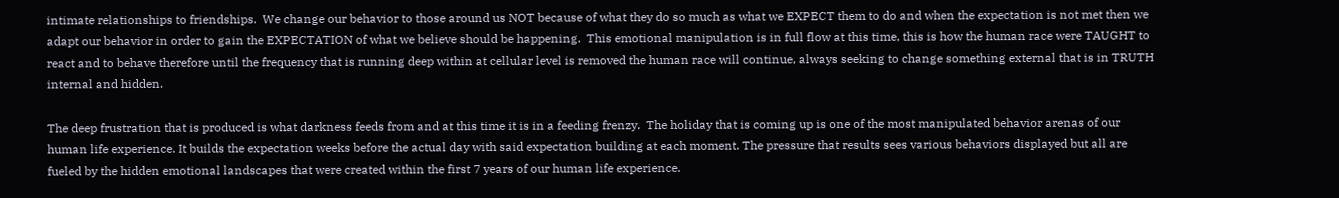intimate relationships to friendships.  We change our behavior to those around us NOT because of what they do so much as what we EXPECT them to do and when the expectation is not met then we adapt our behavior in order to gain the EXPECTATION of what we believe should be happening.  This emotional manipulation is in full flow at this time, this is how the human race were TAUGHT to react and to behave therefore until the frequency that is running deep within at cellular level is removed the human race will continue, always seeking to change something external that is in TRUTH internal and hidden.

The deep frustration that is produced is what darkness feeds from and at this time it is in a feeding frenzy.  The holiday that is coming up is one of the most manipulated behavior arenas of our human life experience. It builds the expectation weeks before the actual day with said expectation building at each moment. The pressure that results sees various behaviors displayed but all are fueled by the hidden emotional landscapes that were created within the first 7 years of our human life experience.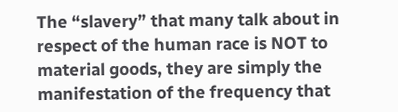The “slavery” that many talk about in respect of the human race is NOT to material goods, they are simply the manifestation of the frequency that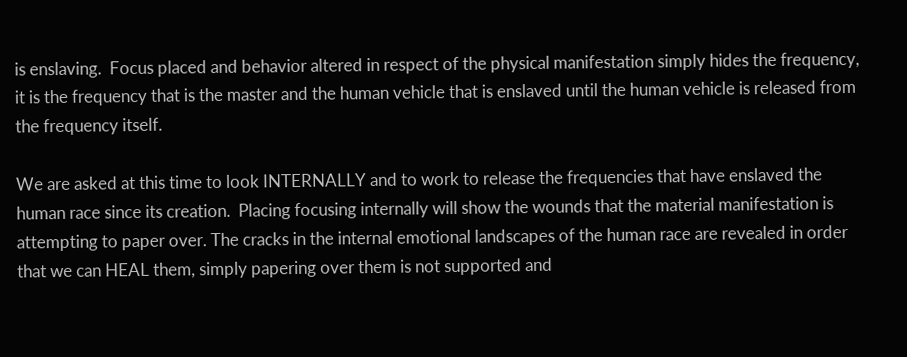is enslaving.  Focus placed and behavior altered in respect of the physical manifestation simply hides the frequency, it is the frequency that is the master and the human vehicle that is enslaved until the human vehicle is released from the frequency itself.

We are asked at this time to look INTERNALLY and to work to release the frequencies that have enslaved the human race since its creation.  Placing focusing internally will show the wounds that the material manifestation is attempting to paper over. The cracks in the internal emotional landscapes of the human race are revealed in order that we can HEAL them, simply papering over them is not supported and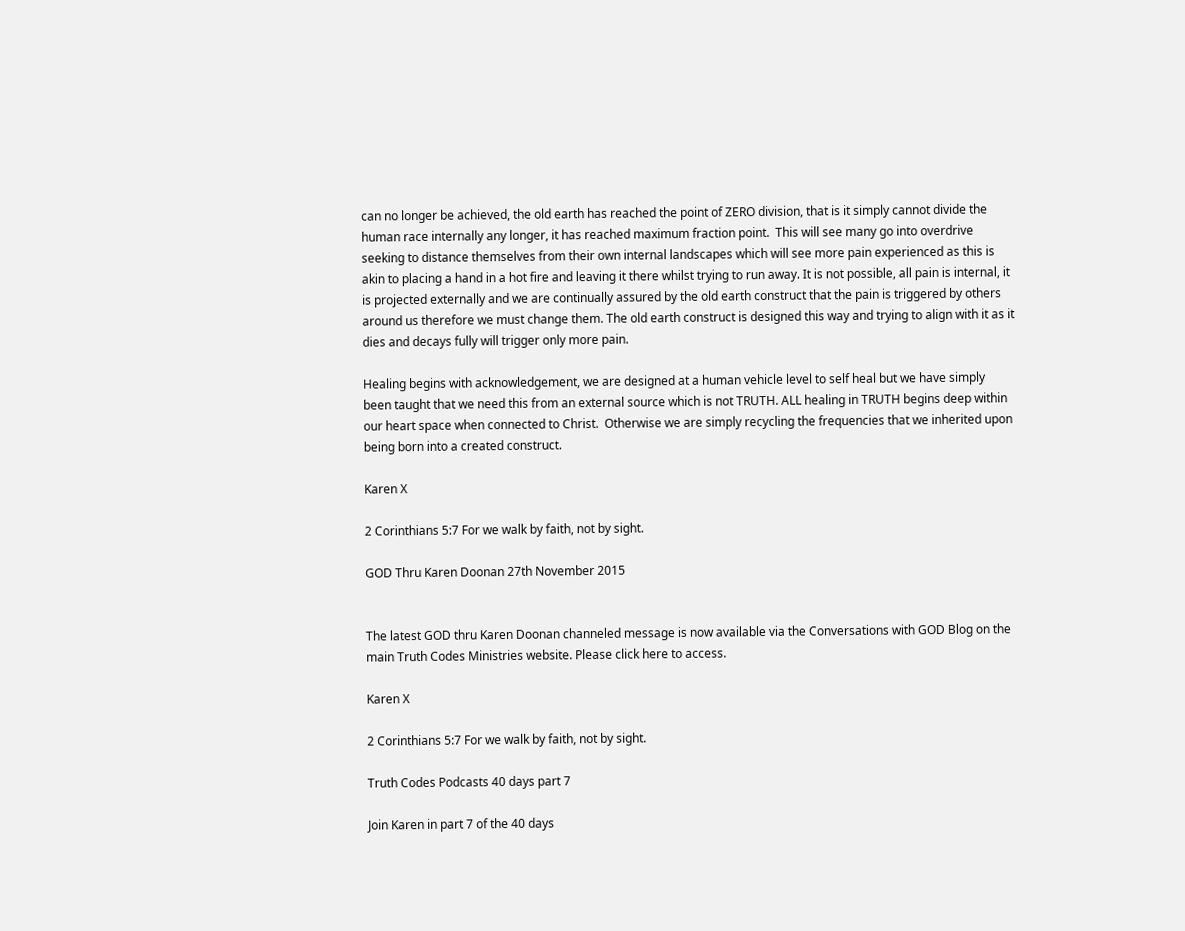can no longer be achieved, the old earth has reached the point of ZERO division, that is it simply cannot divide the human race internally any longer, it has reached maximum fraction point.  This will see many go into overdrive seeking to distance themselves from their own internal landscapes which will see more pain experienced as this is akin to placing a hand in a hot fire and leaving it there whilst trying to run away. It is not possible, all pain is internal, it is projected externally and we are continually assured by the old earth construct that the pain is triggered by others around us therefore we must change them. The old earth construct is designed this way and trying to align with it as it dies and decays fully will trigger only more pain.

Healing begins with acknowledgement, we are designed at a human vehicle level to self heal but we have simply been taught that we need this from an external source which is not TRUTH. ALL healing in TRUTH begins deep within our heart space when connected to Christ.  Otherwise we are simply recycling the frequencies that we inherited upon being born into a created construct.

Karen X

2 Corinthians 5:7 For we walk by faith, not by sight.

GOD Thru Karen Doonan 27th November 2015


The latest GOD thru Karen Doonan channeled message is now available via the Conversations with GOD Blog on the main Truth Codes Ministries website. Please click here to access.

Karen X

2 Corinthians 5:7 For we walk by faith, not by sight.

Truth Codes Podcasts 40 days part 7

Join Karen in part 7 of the 40 days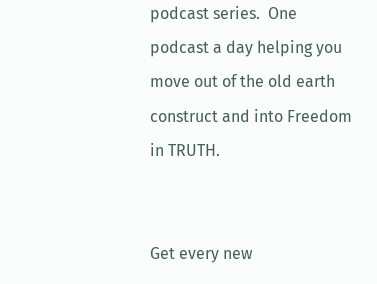podcast series.  One podcast a day helping you move out of the old earth construct and into Freedom in TRUTH.


Get every new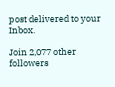post delivered to your Inbox.

Join 2,077 other followers